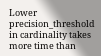Lower precision_threshold in cardinality takes more time than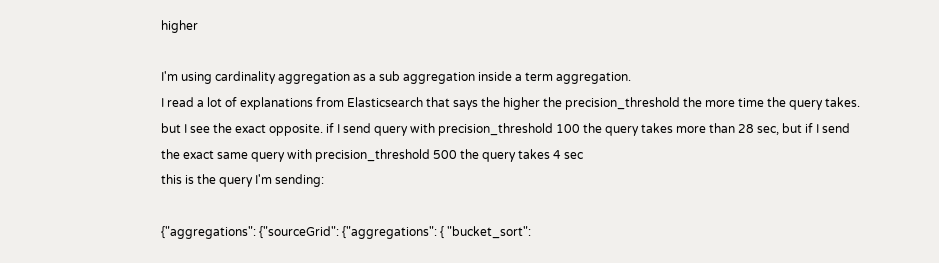higher

I'm using cardinality aggregation as a sub aggregation inside a term aggregation.
I read a lot of explanations from Elasticsearch that says the higher the precision_threshold the more time the query takes. but I see the exact opposite. if I send query with precision_threshold 100 the query takes more than 28 sec, but if I send the exact same query with precision_threshold 500 the query takes 4 sec
this is the query I'm sending:

{"aggregations": {"sourceGrid": {"aggregations": { "bucket_sort":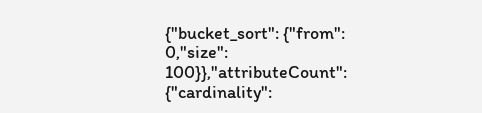{"bucket_sort": {"from": 0,"size": 100}},"attributeCount": {"cardinality":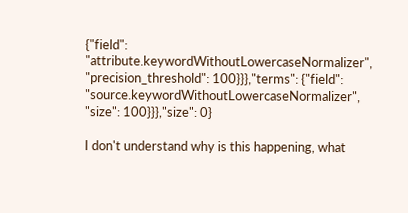{"field": "attribute.keywordWithoutLowercaseNormalizer", "precision_threshold": 100}}},"terms": {"field": "source.keywordWithoutLowercaseNormalizer", "size": 100}}},"size": 0}

I don't understand why is this happening, what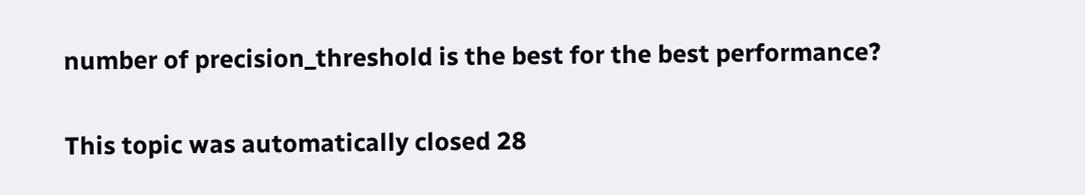number of precision_threshold is the best for the best performance?

This topic was automatically closed 28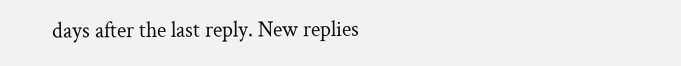days after the last reply. New replies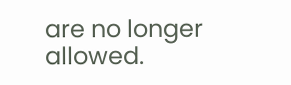are no longer allowed.